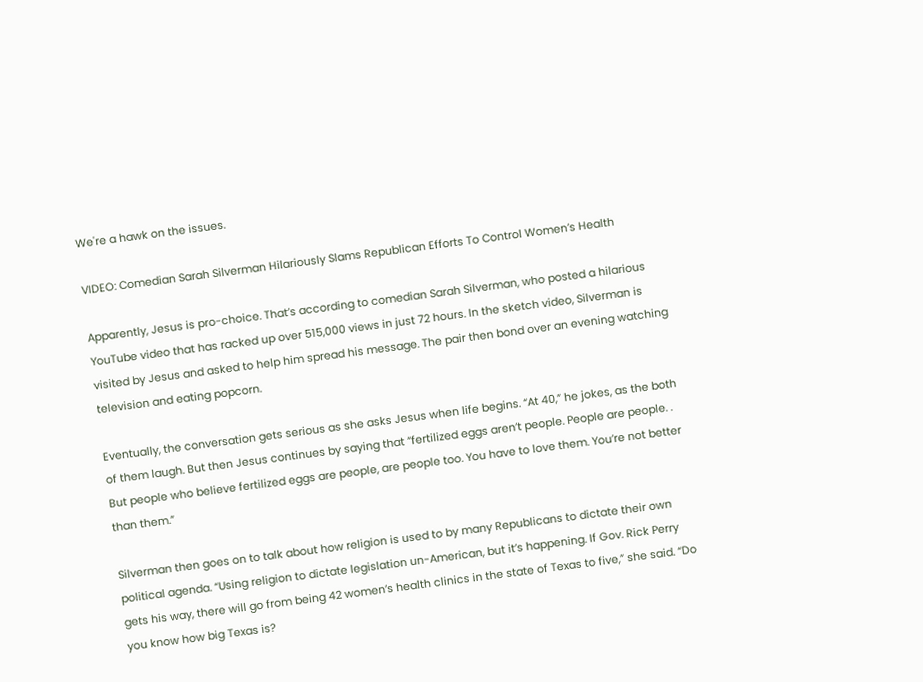We're a hawk on the issues.

VIDEO: Comedian Sarah Silverman Hilariously Slams Republican Efforts To Control Women’s Health

Apparently, Jesus is pro-choice. That’s according to comedian Sarah Silverman, who posted a hilarious YouTube video that has racked up over 515,000 views in just 72 hours. In the sketch video, Silverman is visited by Jesus and asked to help him spread his message. The pair then bond over an evening watching television and eating popcorn.

Eventually, the conversation gets serious as she asks Jesus when life begins. “At 40,” he jokes, as the both of them laugh. But then Jesus continues by saying that “fertilized eggs aren’t people. People are people. . But people who believe fertilized eggs are people, are people too. You have to love them. You’re not better than them.”

Silverman then goes on to talk about how religion is used to by many Republicans to dictate their own political agenda. “Using religion to dictate legislation un-American, but it’s happening. If Gov. Rick Perry gets his way, there will go from being 42 women’s health clinics in the state of Texas to five,” she said. “Do you know how big Texas is?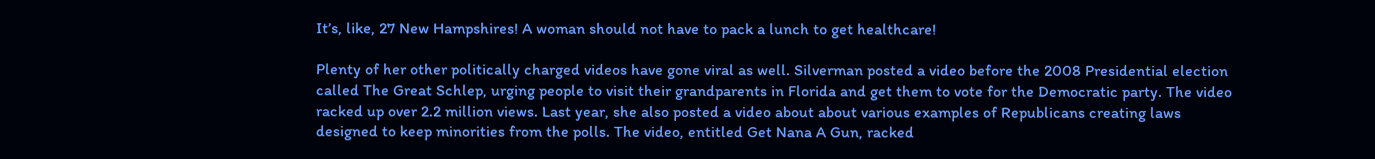It’s, like, 27 New Hampshires! A woman should not have to pack a lunch to get healthcare!

Plenty of her other politically charged videos have gone viral as well. Silverman posted a video before the 2008 Presidential election called The Great Schlep, urging people to visit their grandparents in Florida and get them to vote for the Democratic party. The video racked up over 2.2 million views. Last year, she also posted a video about about various examples of Republicans creating laws designed to keep minorities from the polls. The video, entitled Get Nana A Gun, racked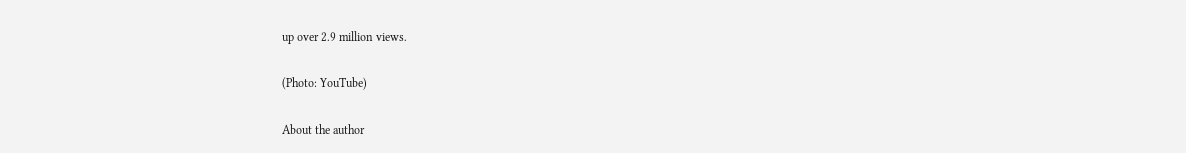up over 2.9 million views.

(Photo: YouTube)

About the author